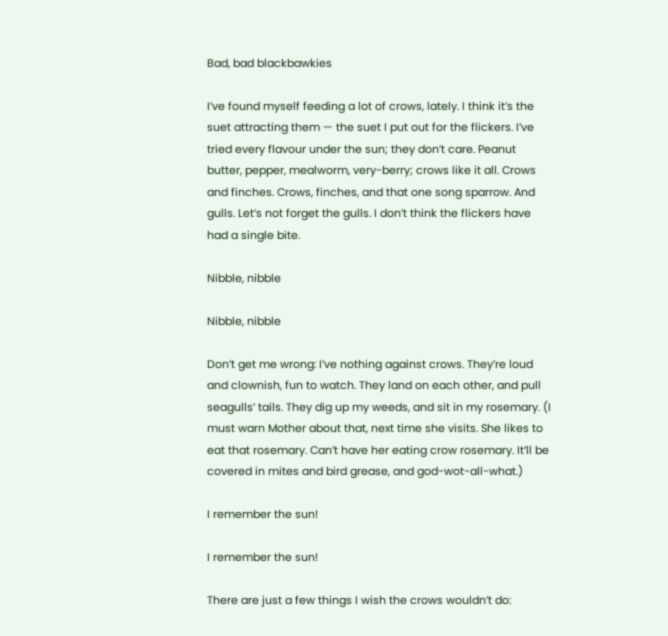Bad, bad blackbawkies

I’ve found myself feeding a lot of crows, lately. I think it’s the suet attracting them — the suet I put out for the flickers. I’ve tried every flavour under the sun; they don’t care. Peanut butter, pepper, mealworm, very-berry; crows like it all. Crows and finches. Crows, finches, and that one song sparrow. And gulls. Let’s not forget the gulls. I don’t think the flickers have had a single bite.

Nibble, nibble

Nibble, nibble

Don’t get me wrong: I’ve nothing against crows. They’re loud and clownish, fun to watch. They land on each other, and pull seagulls’ tails. They dig up my weeds, and sit in my rosemary. (I must warn Mother about that, next time she visits. She likes to eat that rosemary. Can’t have her eating crow rosemary. It’ll be covered in mites and bird grease, and god-wot-all-what.)

I remember the sun!

I remember the sun!

There are just a few things I wish the crows wouldn’t do: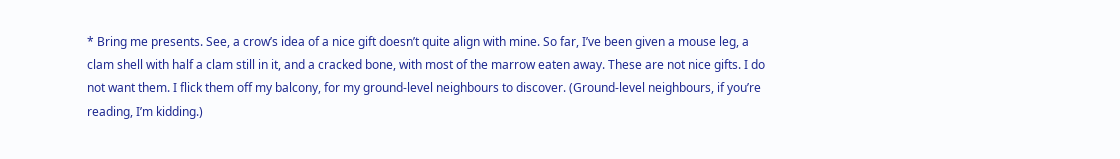* Bring me presents. See, a crow’s idea of a nice gift doesn’t quite align with mine. So far, I’ve been given a mouse leg, a clam shell with half a clam still in it, and a cracked bone, with most of the marrow eaten away. These are not nice gifts. I do not want them. I flick them off my balcony, for my ground-level neighbours to discover. (Ground-level neighbours, if you’re reading, I’m kidding.)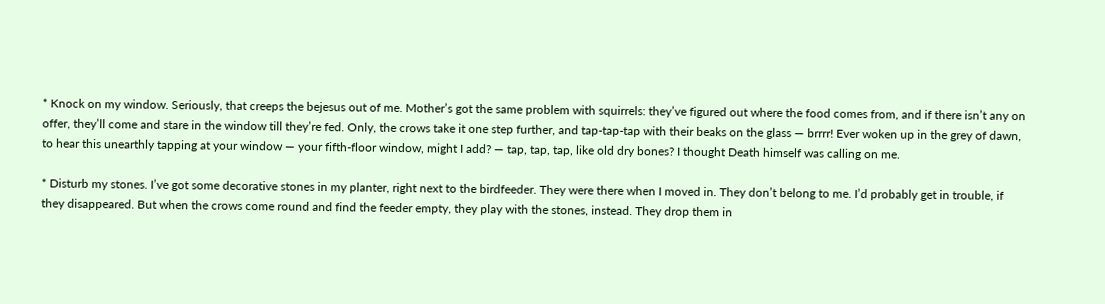* Knock on my window. Seriously, that creeps the bejesus out of me. Mother’s got the same problem with squirrels: they’ve figured out where the food comes from, and if there isn’t any on offer, they’ll come and stare in the window till they’re fed. Only, the crows take it one step further, and tap-tap-tap with their beaks on the glass — brrrr! Ever woken up in the grey of dawn, to hear this unearthly tapping at your window — your fifth-floor window, might I add? — tap, tap, tap, like old dry bones? I thought Death himself was calling on me.

* Disturb my stones. I’ve got some decorative stones in my planter, right next to the birdfeeder. They were there when I moved in. They don’t belong to me. I’d probably get in trouble, if they disappeared. But when the crows come round and find the feeder empty, they play with the stones, instead. They drop them in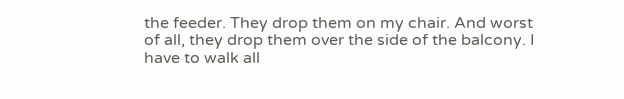the feeder. They drop them on my chair. And worst of all, they drop them over the side of the balcony. I have to walk all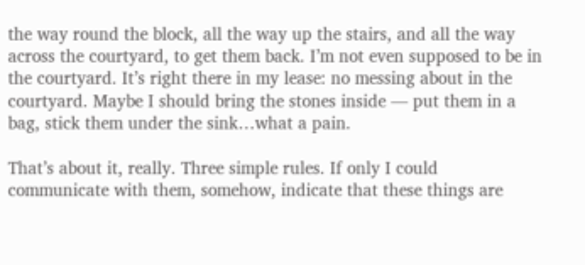the way round the block, all the way up the stairs, and all the way across the courtyard, to get them back. I’m not even supposed to be in the courtyard. It’s right there in my lease: no messing about in the courtyard. Maybe I should bring the stones inside — put them in a bag, stick them under the sink…what a pain.

That’s about it, really. Three simple rules. If only I could communicate with them, somehow, indicate that these things are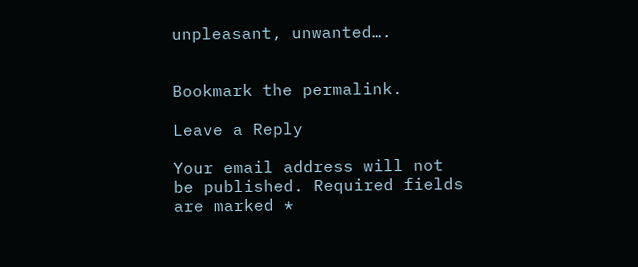unpleasant, unwanted….


Bookmark the permalink.

Leave a Reply

Your email address will not be published. Required fields are marked *